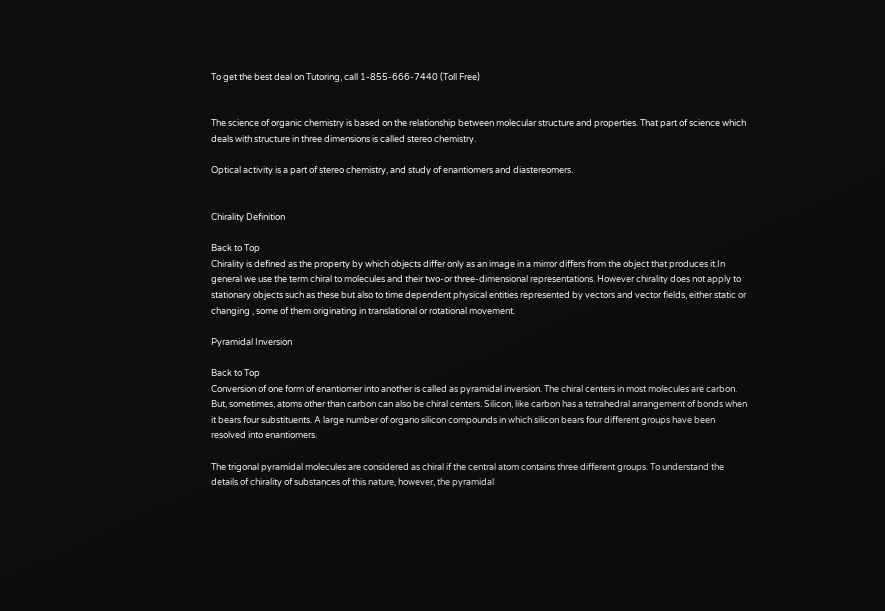To get the best deal on Tutoring, call 1-855-666-7440 (Toll Free)


The science of organic chemistry is based on the relationship between molecular structure and properties. That part of science which deals with structure in three dimensions is called stereo chemistry.

Optical activity is a part of stereo chemistry, and study of enantiomers and diastereomers.


Chirality Definition

Back to Top
Chirality is defined as the property by which objects differ only as an image in a mirror differs from the object that produces it.In general we use the term chiral to molecules and their two-or three-dimensional representations. However chirality does not apply to stationary objects such as these but also to time dependent physical entities represented by vectors and vector fields, either static or changing , some of them originating in translational or rotational movement.

Pyramidal Inversion

Back to Top
Conversion of one form of enantiomer into another is called as pyramidal inversion. The chiral centers in most molecules are carbon. But, sometimes, atoms other than carbon can also be chiral centers. Silicon, like carbon has a tetrahedral arrangement of bonds when it bears four substituents. A large number of organo silicon compounds in which silicon bears four different groups have been resolved into enantiomers.

The trigonal pyramidal molecules are considered as chiral if the central atom contains three different groups. To understand the details of chirality of substances of this nature, however, the pyramidal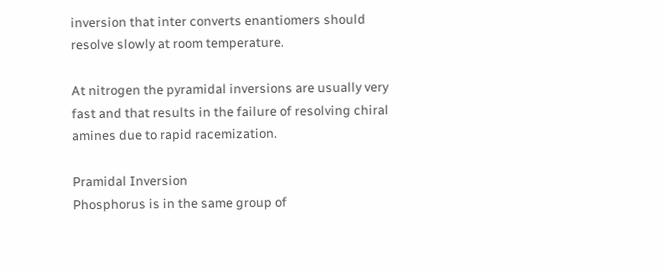inversion that inter converts enantiomers should resolve slowly at room temperature.

At nitrogen the pyramidal inversions are usually very fast and that results in the failure of resolving chiral amines due to rapid racemization.

Pramidal Inversion
Phosphorus is in the same group of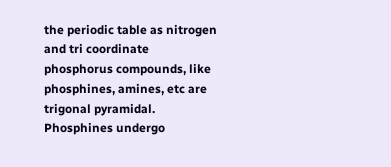the periodic table as nitrogen and tri coordinate phosphorus compounds, like phosphines, amines, etc are trigonal pyramidal. Phosphines undergo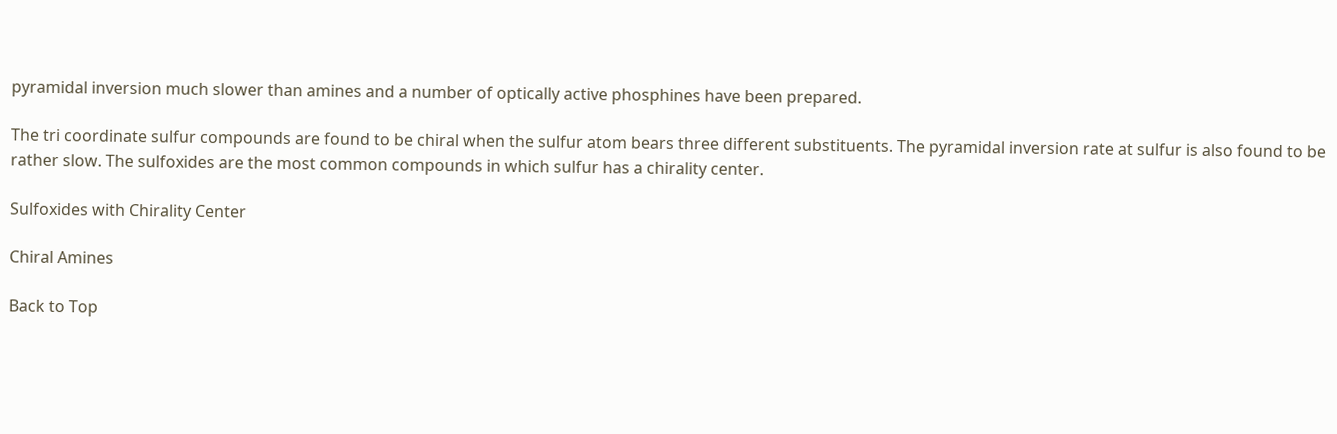pyramidal inversion much slower than amines and a number of optically active phosphines have been prepared.

The tri coordinate sulfur compounds are found to be chiral when the sulfur atom bears three different substituents. The pyramidal inversion rate at sulfur is also found to be rather slow. The sulfoxides are the most common compounds in which sulfur has a chirality center.

Sulfoxides with Chirality Center

Chiral Amines

Back to Top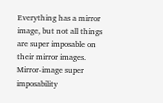Everything has a mirror image, but not all things are super imposable on their mirror images. Mirror-image super imposability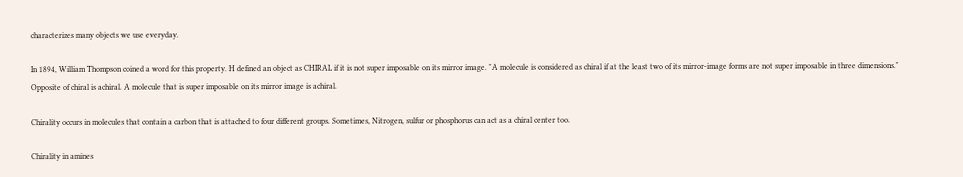characterizes many objects we use everyday.

In 1894, William Thompson coined a word for this property. H defined an object as CHIRAL if it is not super imposable on its mirror image. "A molecule is considered as chiral if at the least two of its mirror-image forms are not super imposable in three dimensions." Opposite of chiral is achiral. A molecule that is super imposable on its mirror image is achiral.

Chirality occurs in molecules that contain a carbon that is attached to four different groups. Sometimes, Nitrogen, sulfur or phosphorus can act as a chiral center too.

Chirality in amines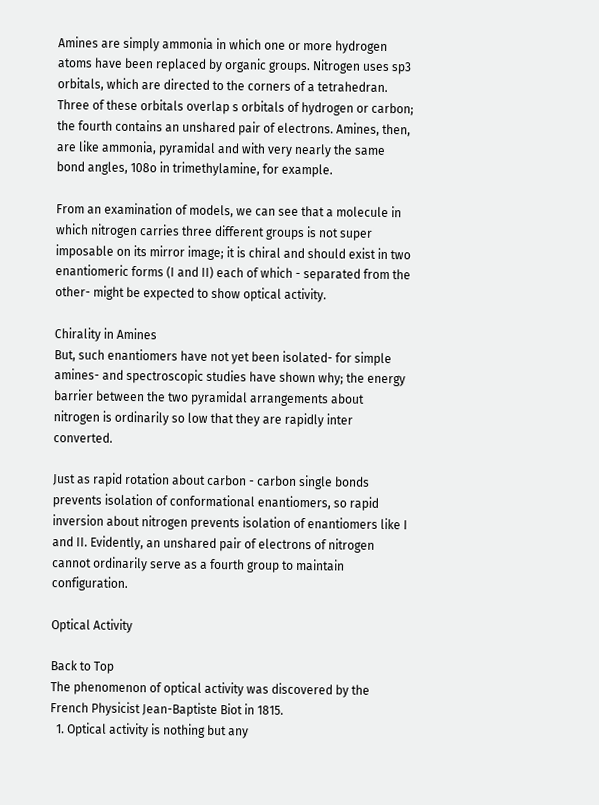Amines are simply ammonia in which one or more hydrogen atoms have been replaced by organic groups. Nitrogen uses sp3 orbitals, which are directed to the corners of a tetrahedran. Three of these orbitals overlap s orbitals of hydrogen or carbon; the fourth contains an unshared pair of electrons. Amines, then, are like ammonia, pyramidal and with very nearly the same bond angles, 108o in trimethylamine, for example.

From an examination of models, we can see that a molecule in which nitrogen carries three different groups is not super imposable on its mirror image; it is chiral and should exist in two enantiomeric forms (I and II) each of which - separated from the other- might be expected to show optical activity.

Chirality in Amines
But, such enantiomers have not yet been isolated- for simple amines- and spectroscopic studies have shown why; the energy barrier between the two pyramidal arrangements about nitrogen is ordinarily so low that they are rapidly inter converted.

Just as rapid rotation about carbon - carbon single bonds prevents isolation of conformational enantiomers, so rapid inversion about nitrogen prevents isolation of enantiomers like I and II. Evidently, an unshared pair of electrons of nitrogen cannot ordinarily serve as a fourth group to maintain configuration.

Optical Activity

Back to Top
The phenomenon of optical activity was discovered by the French Physicist Jean-Baptiste Biot in 1815.
  1. Optical activity is nothing but any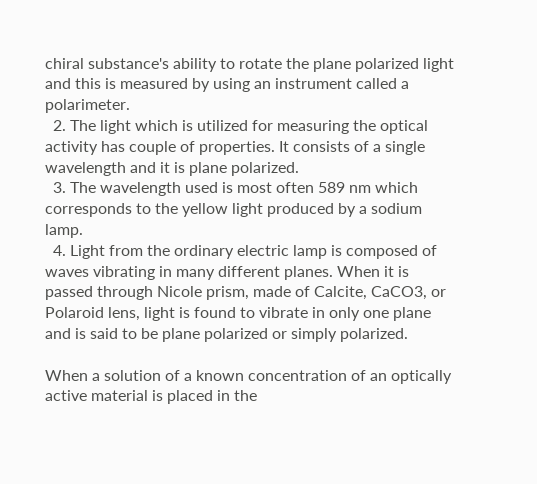chiral substance's ability to rotate the plane polarized light and this is measured by using an instrument called a polarimeter.
  2. The light which is utilized for measuring the optical activity has couple of properties. It consists of a single wavelength and it is plane polarized.
  3. The wavelength used is most often 589 nm which corresponds to the yellow light produced by a sodium lamp.
  4. Light from the ordinary electric lamp is composed of waves vibrating in many different planes. When it is passed through Nicole prism, made of Calcite, CaCO3, or Polaroid lens, light is found to vibrate in only one plane and is said to be plane polarized or simply polarized.

When a solution of a known concentration of an optically active material is placed in the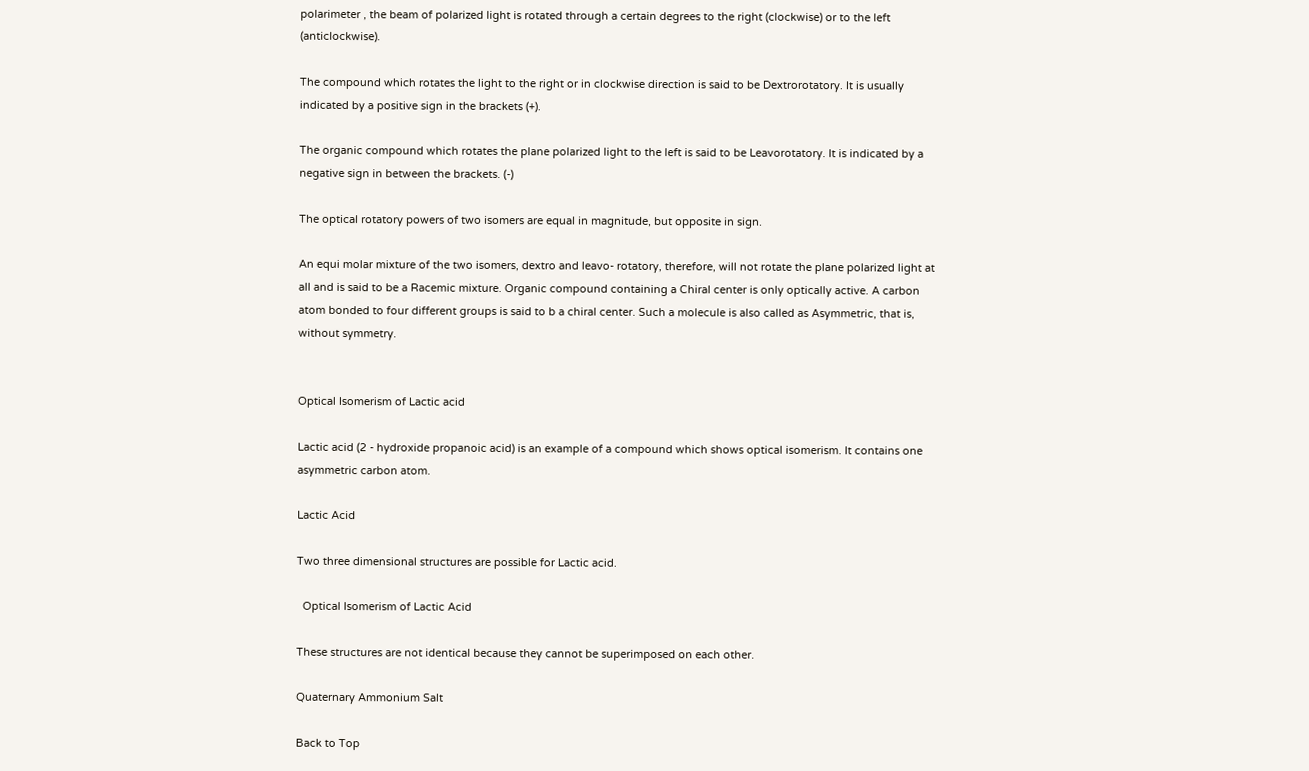polarimeter , the beam of polarized light is rotated through a certain degrees to the right (clockwise) or to the left (anticlockwise).

The compound which rotates the light to the right or in clockwise direction is said to be Dextrorotatory. It is usually indicated by a positive sign in the brackets (+).

The organic compound which rotates the plane polarized light to the left is said to be Leavorotatory. It is indicated by a negative sign in between the brackets. (-)

The optical rotatory powers of two isomers are equal in magnitude, but opposite in sign.

An equi molar mixture of the two isomers, dextro and leavo- rotatory, therefore, will not rotate the plane polarized light at all and is said to be a Racemic mixture. Organic compound containing a Chiral center is only optically active. A carbon atom bonded to four different groups is said to b a chiral center. Such a molecule is also called as Asymmetric, that is, without symmetry.


Optical Isomerism of Lactic acid

Lactic acid (2 - hydroxide propanoic acid) is an example of a compound which shows optical isomerism. It contains one asymmetric carbon atom.

Lactic Acid

Two three dimensional structures are possible for Lactic acid.

  Optical Isomerism of Lactic Acid

These structures are not identical because they cannot be superimposed on each other.

Quaternary Ammonium Salt

Back to Top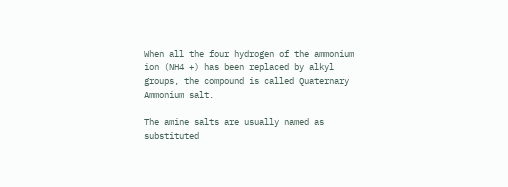When all the four hydrogen of the ammonium ion (NH4 +) has been replaced by alkyl groups, the compound is called Quaternary Ammonium salt.

The amine salts are usually named as substituted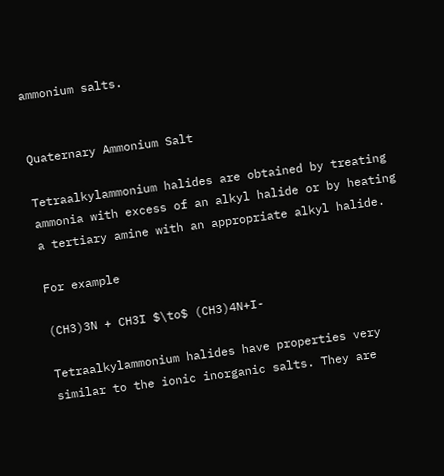ammonium salts.


Quaternary Ammonium Salt

Tetraalkylammonium halides are obtained by treating ammonia with excess of an alkyl halide or by heating a tertiary amine with an appropriate alkyl halide.

For example

(CH3)3N + CH3I $\to$ (CH3)4N+I-

Tetraalkylammonium halides have properties very similar to the ionic inorganic salts. They are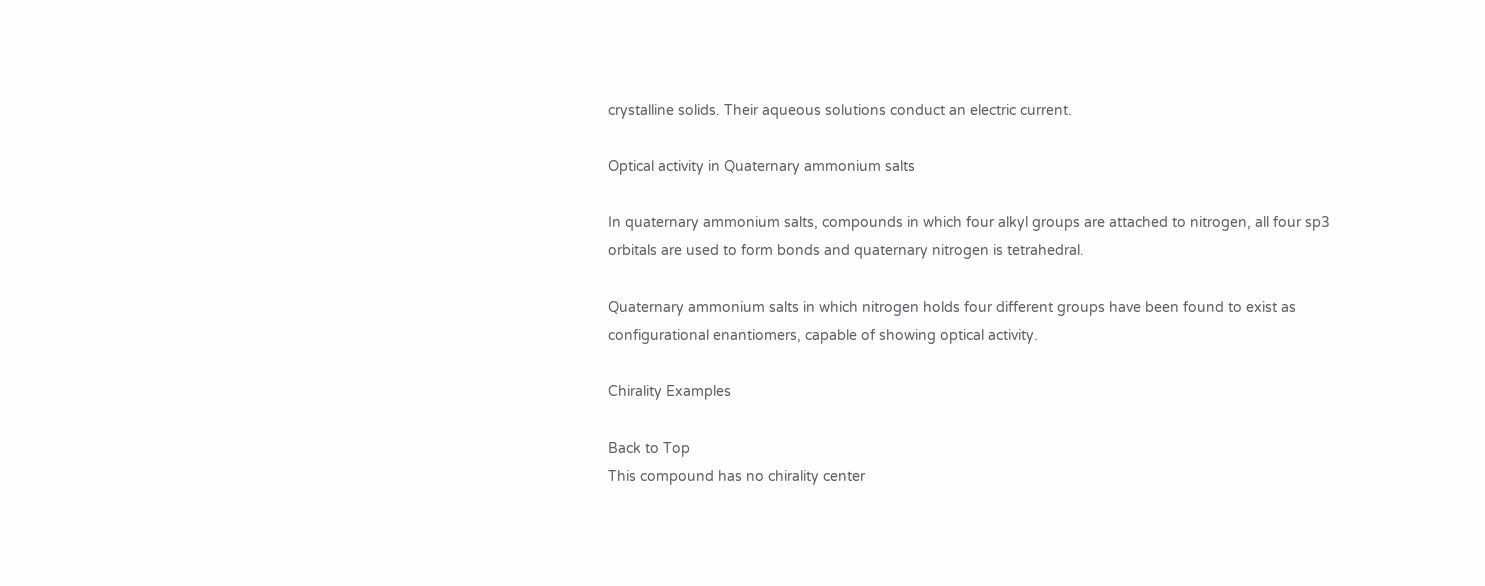crystalline solids. Their aqueous solutions conduct an electric current.

Optical activity in Quaternary ammonium salts

In quaternary ammonium salts, compounds in which four alkyl groups are attached to nitrogen, all four sp3 orbitals are used to form bonds and quaternary nitrogen is tetrahedral.

Quaternary ammonium salts in which nitrogen holds four different groups have been found to exist as configurational enantiomers, capable of showing optical activity.

Chirality Examples

Back to Top
This compound has no chirality center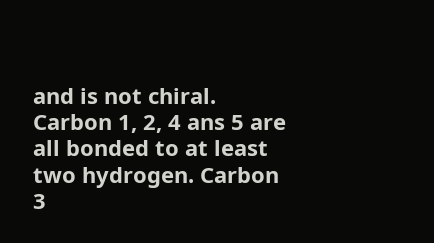and is not chiral. Carbon 1, 2, 4 ans 5 are all bonded to at least two hydrogen. Carbon 3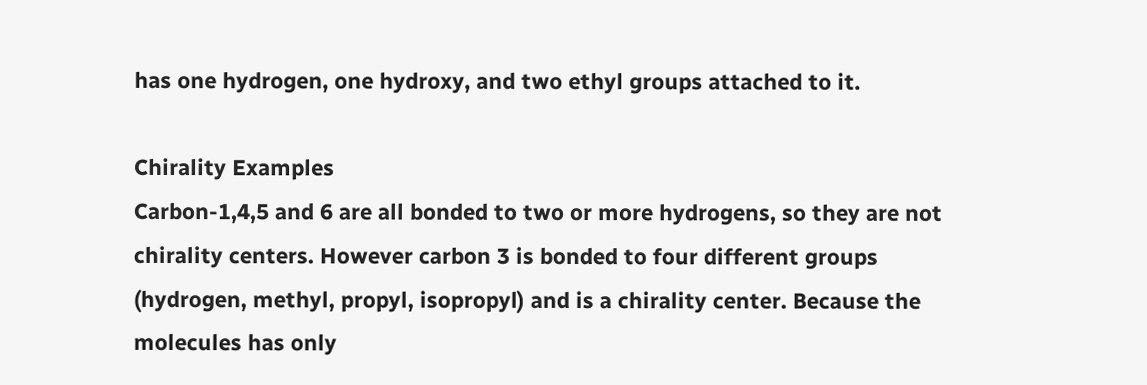has one hydrogen, one hydroxy, and two ethyl groups attached to it.

Chirality Examples
Carbon-1,4,5 and 6 are all bonded to two or more hydrogens, so they are not chirality centers. However carbon 3 is bonded to four different groups (hydrogen, methyl, propyl, isopropyl) and is a chirality center. Because the molecules has only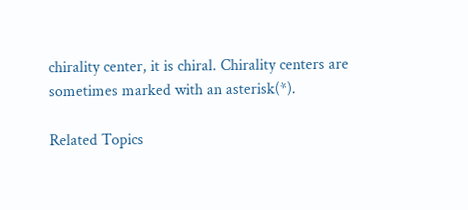chirality center, it is chiral. Chirality centers are sometimes marked with an asterisk(*).

Related Topics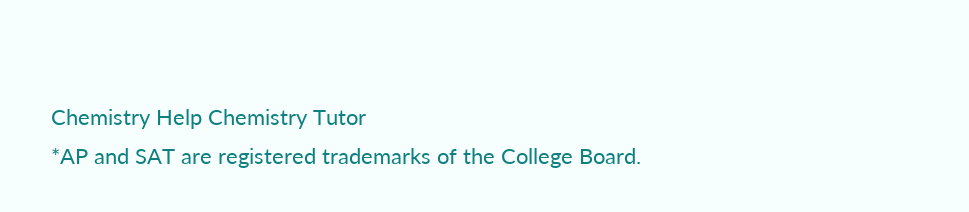Chemistry Help Chemistry Tutor
*AP and SAT are registered trademarks of the College Board.